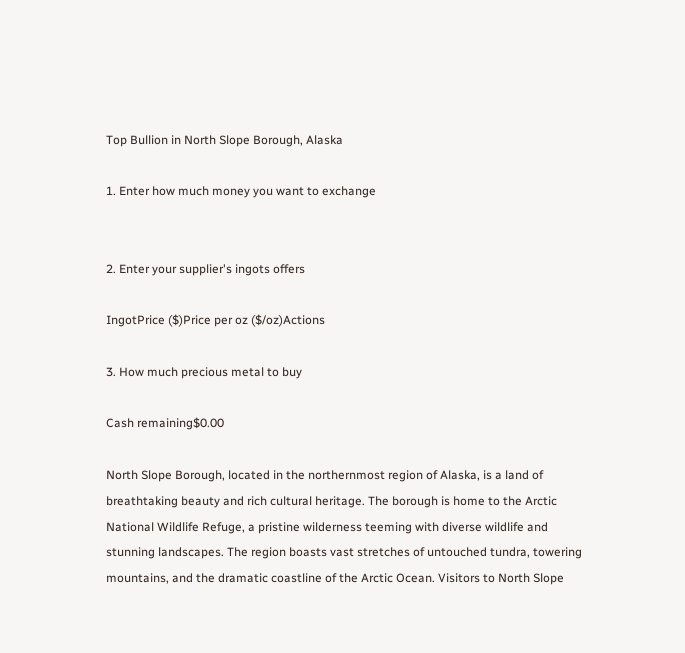Top Bullion in North Slope Borough, Alaska

1. Enter how much money you want to exchange


2. Enter your supplier's ingots offers

IngotPrice ($)Price per oz ($/oz)Actions

3. How much precious metal to buy

Cash remaining$0.00

North Slope Borough, located in the northernmost region of Alaska, is a land of breathtaking beauty and rich cultural heritage. The borough is home to the Arctic National Wildlife Refuge, a pristine wilderness teeming with diverse wildlife and stunning landscapes. The region boasts vast stretches of untouched tundra, towering mountains, and the dramatic coastline of the Arctic Ocean. Visitors to North Slope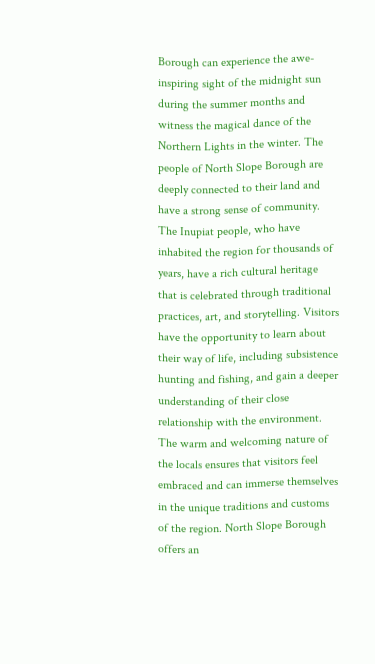Borough can experience the awe-inspiring sight of the midnight sun during the summer months and witness the magical dance of the Northern Lights in the winter. The people of North Slope Borough are deeply connected to their land and have a strong sense of community. The Inupiat people, who have inhabited the region for thousands of years, have a rich cultural heritage that is celebrated through traditional practices, art, and storytelling. Visitors have the opportunity to learn about their way of life, including subsistence hunting and fishing, and gain a deeper understanding of their close relationship with the environment. The warm and welcoming nature of the locals ensures that visitors feel embraced and can immerse themselves in the unique traditions and customs of the region. North Slope Borough offers an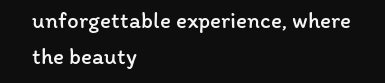unforgettable experience, where the beauty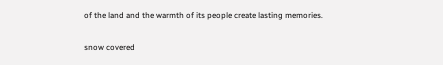of the land and the warmth of its people create lasting memories.

snow covered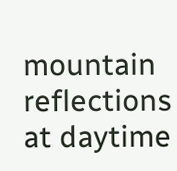mountain reflections at daytime